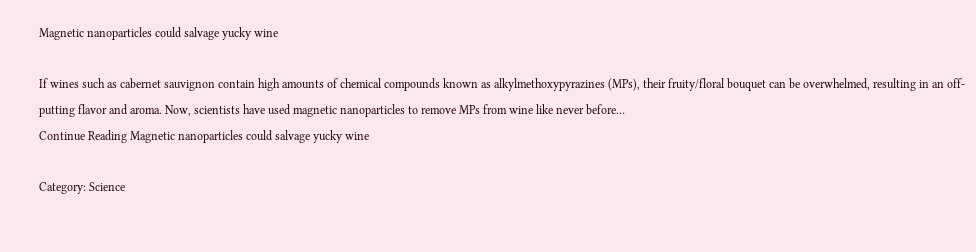Magnetic nanoparticles could salvage yucky wine

If wines such as cabernet sauvignon contain high amounts of chemical compounds known as alkylmethoxypyrazines (MPs), their fruity/floral bouquet can be overwhelmed, resulting in an off-putting flavor and aroma. Now, scientists have used magnetic nanoparticles to remove MPs from wine like never before…
Continue Reading Magnetic nanoparticles could salvage yucky wine

Category: Science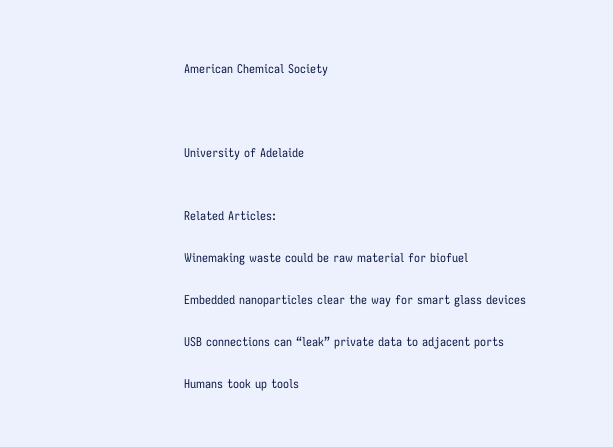American Chemical Society



University of Adelaide


Related Articles:

Winemaking waste could be raw material for biofuel

Embedded nanoparticles clear the way for smart glass devices

USB connections can “leak” private data to adjacent ports

Humans took up tools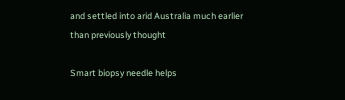and settled into arid Australia much earlier than previously thought

Smart biopsy needle helps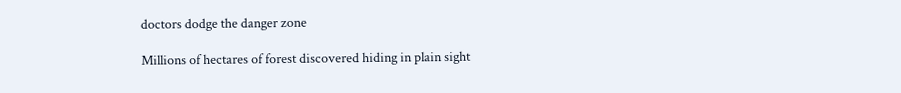doctors dodge the danger zone

Millions of hectares of forest discovered hiding in plain sight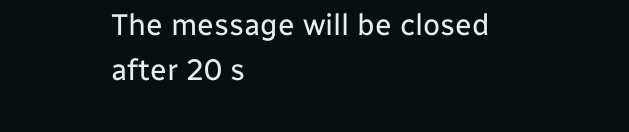The message will be closed after 20 s